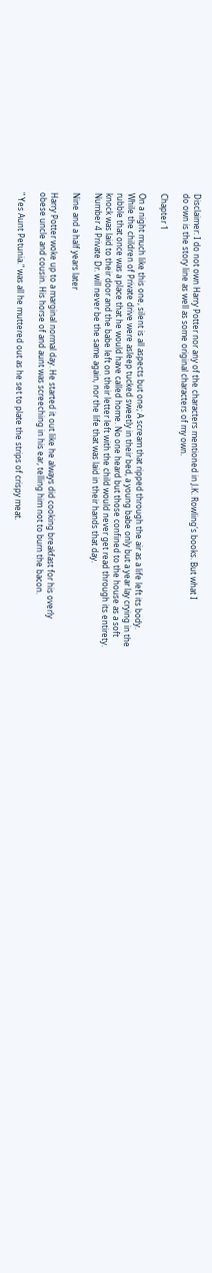Disclaimer: I do not own Harry Potter nor any of the characters mentioned in J.K. Rowling's books. But what I
do own is the story line as well as some original characters of my own.

Chapter 1

On a night much like this one, silent is all aspects but one; A scream that ripped through the air as a life left its body.
While the children of Private drive were asleep tucked sweetly in their bed, a young babe only but a year lay crying in the
rubble that once was a place that he would have called home. No one heard but those confined to the house as a soft
knock was laid to their door and the babe left on their letter left with the child would never get read through its entirety.
Number 4 Private Dr. will never be the same again, nor the life that was laid in their hands that day.

Nine and a half years later

Harry Potter woke up to a marginal normal day. He started it out like he always did cooking breakfast for his overly
obese uncle and cousin. His horse of and aunt was screeching in his ear, telling him not to burn the bacon.

" Yes Aunt Petunia." was all he muttered out as he set to plate the strips of crispy meat.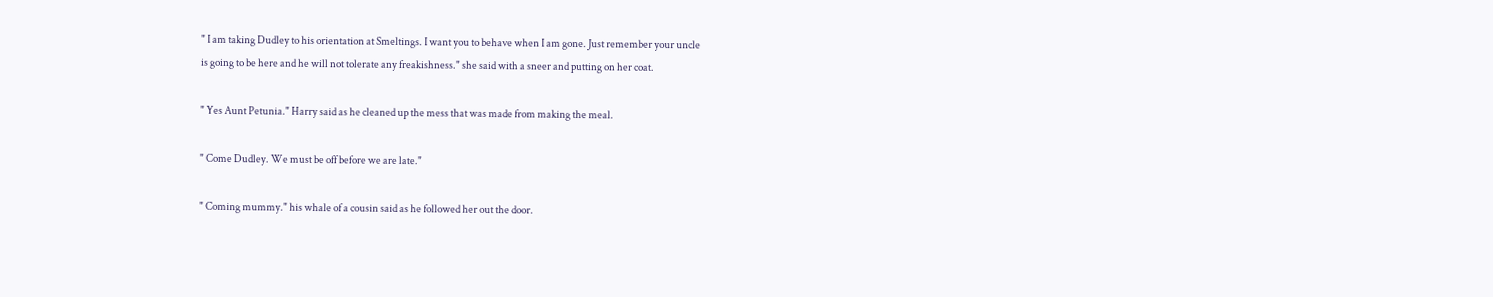" I am taking Dudley to his orientation at Smeltings. I want you to behave when I am gone. Just remember your uncle
is going to be here and he will not tolerate any freakishness." she said with a sneer and putting on her coat.

" Yes Aunt Petunia." Harry said as he cleaned up the mess that was made from making the meal.

" Come Dudley. We must be off before we are late."

" Coming mummy." his whale of a cousin said as he followed her out the door.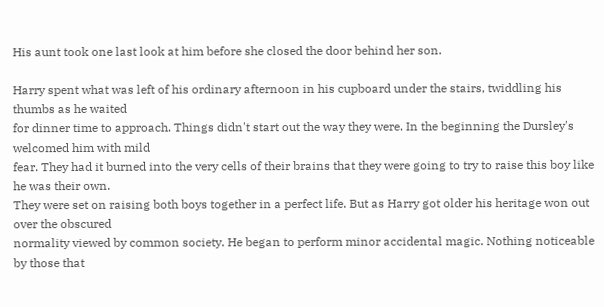His aunt took one last look at him before she closed the door behind her son.

Harry spent what was left of his ordinary afternoon in his cupboard under the stairs, twiddling his thumbs as he waited
for dinner time to approach. Things didn't start out the way they were. In the beginning the Dursley's welcomed him with mild
fear. They had it burned into the very cells of their brains that they were going to try to raise this boy like he was their own.
They were set on raising both boys together in a perfect life. But as Harry got older his heritage won out over the obscured
normality viewed by common society. He began to perform minor accidental magic. Nothing noticeable by those that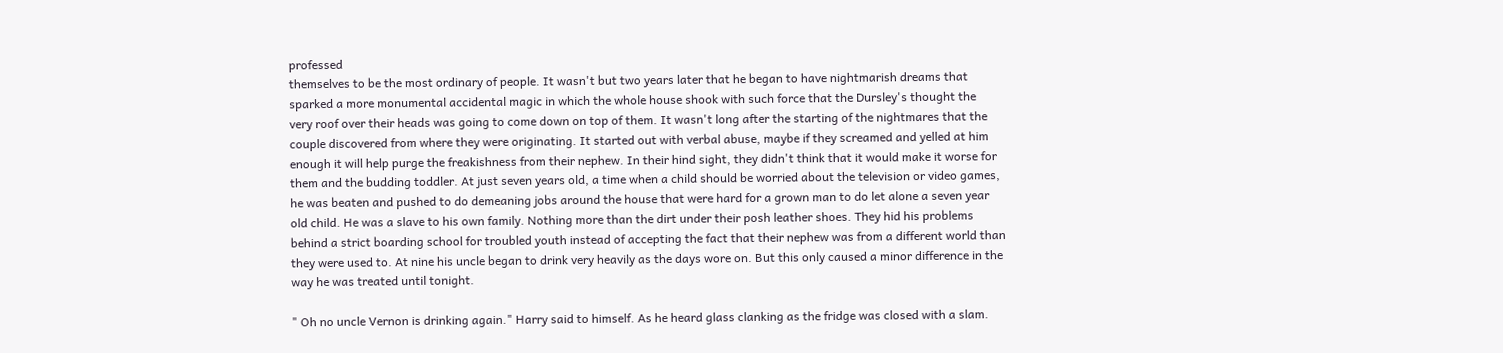professed
themselves to be the most ordinary of people. It wasn't but two years later that he began to have nightmarish dreams that
sparked a more monumental accidental magic in which the whole house shook with such force that the Dursley's thought the
very roof over their heads was going to come down on top of them. It wasn't long after the starting of the nightmares that the
couple discovered from where they were originating. It started out with verbal abuse, maybe if they screamed and yelled at him
enough it will help purge the freakishness from their nephew. In their hind sight, they didn't think that it would make it worse for
them and the budding toddler. At just seven years old, a time when a child should be worried about the television or video games,
he was beaten and pushed to do demeaning jobs around the house that were hard for a grown man to do let alone a seven year
old child. He was a slave to his own family. Nothing more than the dirt under their posh leather shoes. They hid his problems
behind a strict boarding school for troubled youth instead of accepting the fact that their nephew was from a different world than
they were used to. At nine his uncle began to drink very heavily as the days wore on. But this only caused a minor difference in the
way he was treated until tonight.

" Oh no uncle Vernon is drinking again." Harry said to himself. As he heard glass clanking as the fridge was closed with a slam.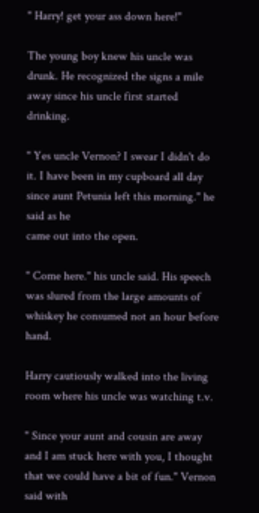" Harry! get your ass down here!"

The young boy knew his uncle was drunk. He recognized the signs a mile away since his uncle first started drinking.

" Yes uncle Vernon? I swear I didn't do it. I have been in my cupboard all day since aunt Petunia left this morning." he said as he
came out into the open.

" Come here." his uncle said. His speech was slured from the large amounts of whiskey he consumed not an hour before hand.

Harry cautiously walked into the living room where his uncle was watching t.v.

" Since your aunt and cousin are away and I am stuck here with you, I thought that we could have a bit of fun." Vernon said with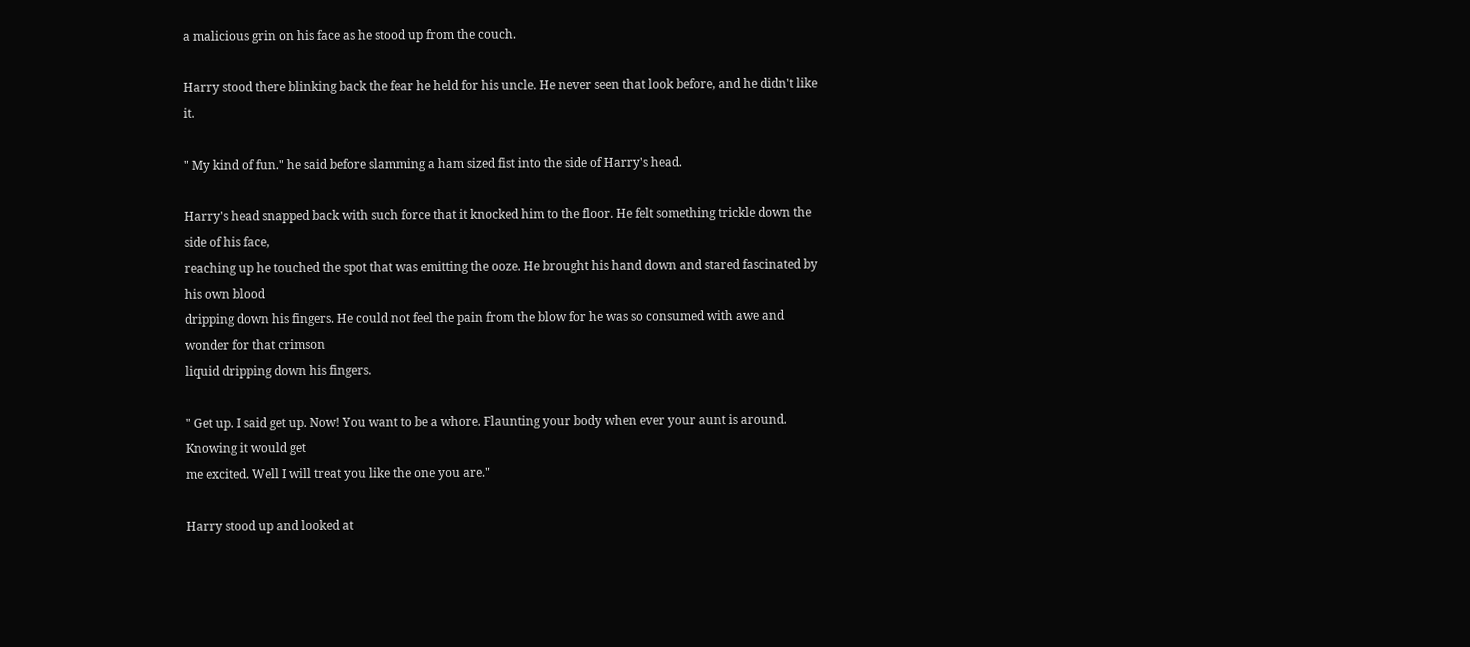a malicious grin on his face as he stood up from the couch.

Harry stood there blinking back the fear he held for his uncle. He never seen that look before, and he didn't like it.

" My kind of fun." he said before slamming a ham sized fist into the side of Harry's head.

Harry's head snapped back with such force that it knocked him to the floor. He felt something trickle down the side of his face,
reaching up he touched the spot that was emitting the ooze. He brought his hand down and stared fascinated by his own blood
dripping down his fingers. He could not feel the pain from the blow for he was so consumed with awe and wonder for that crimson
liquid dripping down his fingers.

" Get up. I said get up. Now! You want to be a whore. Flaunting your body when ever your aunt is around. Knowing it would get
me excited. Well I will treat you like the one you are."

Harry stood up and looked at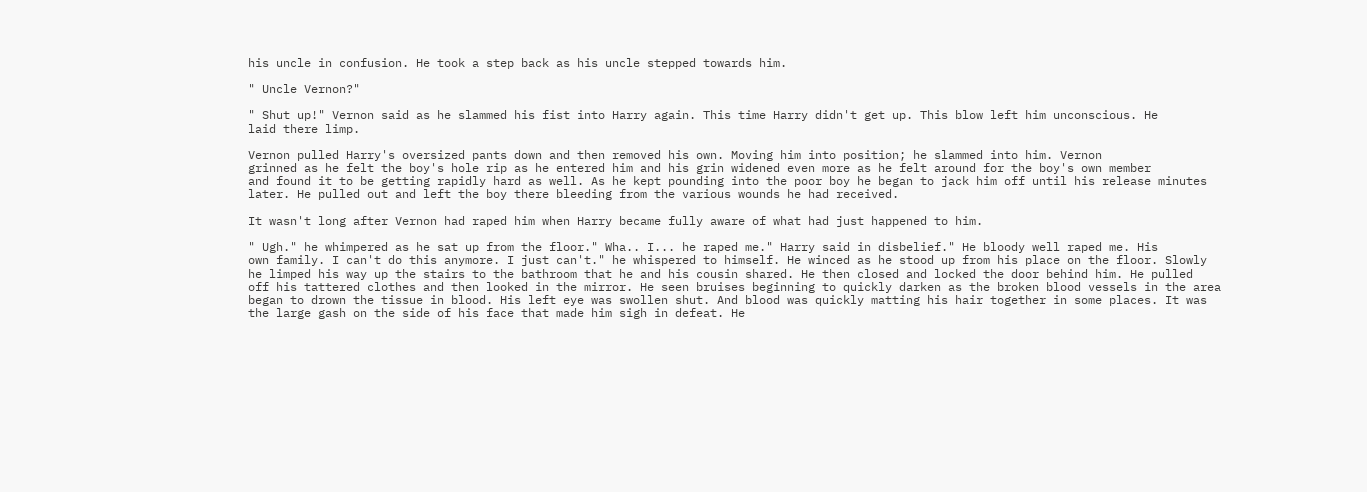his uncle in confusion. He took a step back as his uncle stepped towards him.

" Uncle Vernon?"

" Shut up!" Vernon said as he slammed his fist into Harry again. This time Harry didn't get up. This blow left him unconscious. He
laid there limp.

Vernon pulled Harry's oversized pants down and then removed his own. Moving him into position; he slammed into him. Vernon
grinned as he felt the boy's hole rip as he entered him and his grin widened even more as he felt around for the boy's own member
and found it to be getting rapidly hard as well. As he kept pounding into the poor boy he began to jack him off until his release minutes
later. He pulled out and left the boy there bleeding from the various wounds he had received.

It wasn't long after Vernon had raped him when Harry became fully aware of what had just happened to him.

" Ugh." he whimpered as he sat up from the floor." Wha.. I... he raped me." Harry said in disbelief." He bloody well raped me. His
own family. I can't do this anymore. I just can't." he whispered to himself. He winced as he stood up from his place on the floor. Slowly
he limped his way up the stairs to the bathroom that he and his cousin shared. He then closed and locked the door behind him. He pulled
off his tattered clothes and then looked in the mirror. He seen bruises beginning to quickly darken as the broken blood vessels in the area
began to drown the tissue in blood. His left eye was swollen shut. And blood was quickly matting his hair together in some places. It was
the large gash on the side of his face that made him sigh in defeat. He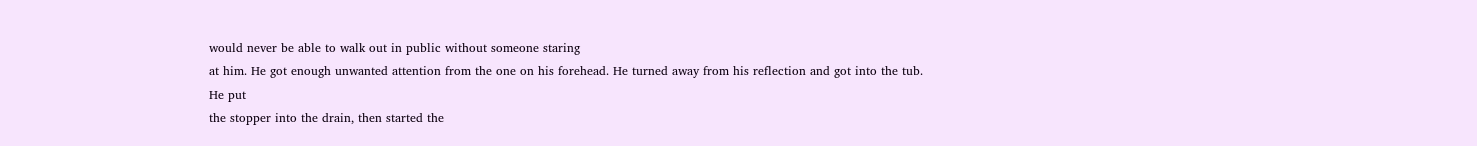would never be able to walk out in public without someone staring
at him. He got enough unwanted attention from the one on his forehead. He turned away from his reflection and got into the tub. He put
the stopper into the drain, then started the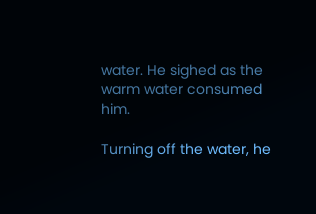water. He sighed as the warm water consumed him.

Turning off the water, he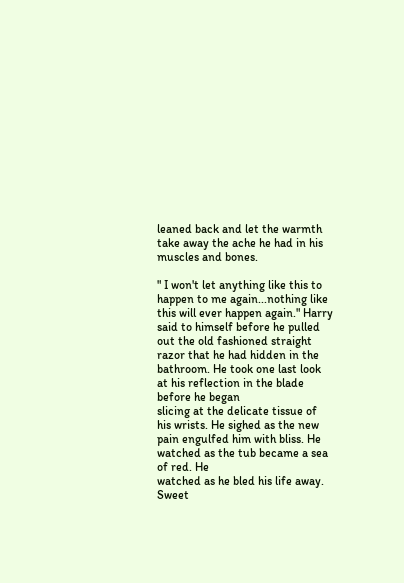leaned back and let the warmth take away the ache he had in his muscles and bones.

" I won't let anything like this to happen to me again...nothing like this will ever happen again." Harry said to himself before he pulled
out the old fashioned straight razor that he had hidden in the bathroom. He took one last look at his reflection in the blade before he began
slicing at the delicate tissue of his wrists. He sighed as the new pain engulfed him with bliss. He watched as the tub became a sea of red. He
watched as he bled his life away. Sweet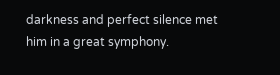darkness and perfect silence met him in a great symphony.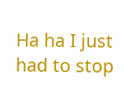Ha ha I just had to stop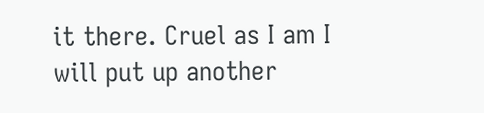it there. Cruel as I am I will put up another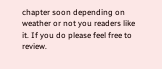chapter soon depending on weather or not you readers like it. If you do please feel free to review.